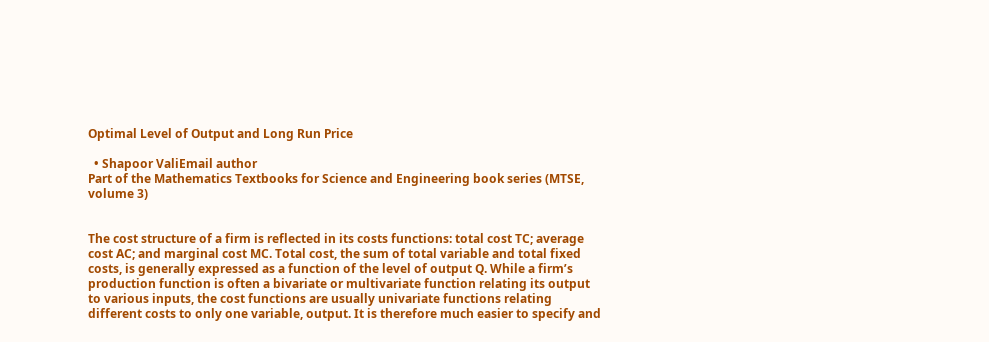Optimal Level of Output and Long Run Price

  • Shapoor ValiEmail author
Part of the Mathematics Textbooks for Science and Engineering book series (MTSE, volume 3)


The cost structure of a firm is reflected in its costs functions: total cost TC; average cost AC; and marginal cost MC. Total cost, the sum of total variable and total fixed costs, is generally expressed as a function of the level of output Q. While a firm’s production function is often a bivariate or multivariate function relating its output to various inputs, the cost functions are usually univariate functions relating different costs to only one variable, output. It is therefore much easier to specify and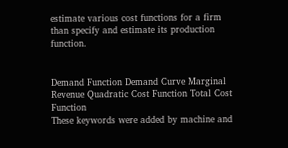estimate various cost functions for a firm than specify and estimate its production function.


Demand Function Demand Curve Marginal Revenue Quadratic Cost Function Total Cost Function
These keywords were added by machine and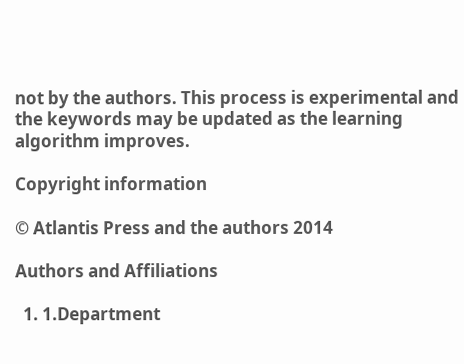not by the authors. This process is experimental and the keywords may be updated as the learning algorithm improves.

Copyright information

© Atlantis Press and the authors 2014

Authors and Affiliations

  1. 1.Department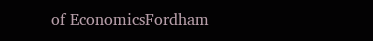of EconomicsFordham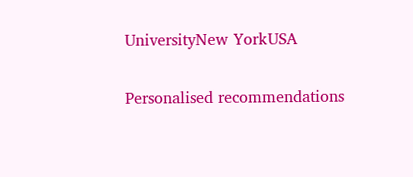UniversityNew YorkUSA

Personalised recommendations